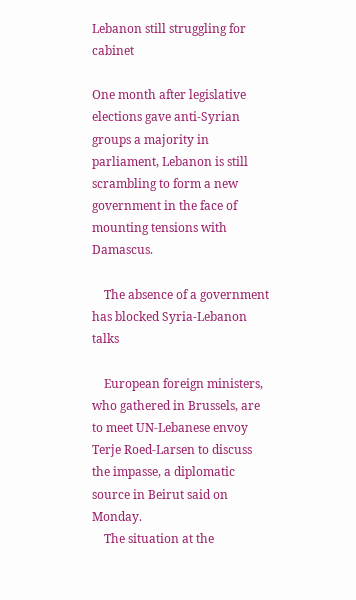Lebanon still struggling for cabinet

One month after legislative elections gave anti-Syrian groups a majority in parliament, Lebanon is still scrambling to form a new government in the face of mounting tensions with Damascus.

    The absence of a government has blocked Syria-Lebanon talks

    European foreign ministers, who gathered in Brussels, are to meet UN-Lebanese envoy Terje Roed-Larsen to discuss the impasse, a diplomatic source in Beirut said on Monday.
    The situation at the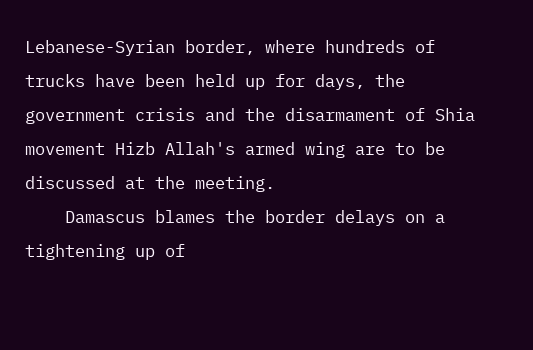Lebanese-Syrian border, where hundreds of trucks have been held up for days, the government crisis and the disarmament of Shia movement Hizb Allah's armed wing are to be discussed at the meeting.
    Damascus blames the border delays on a tightening up of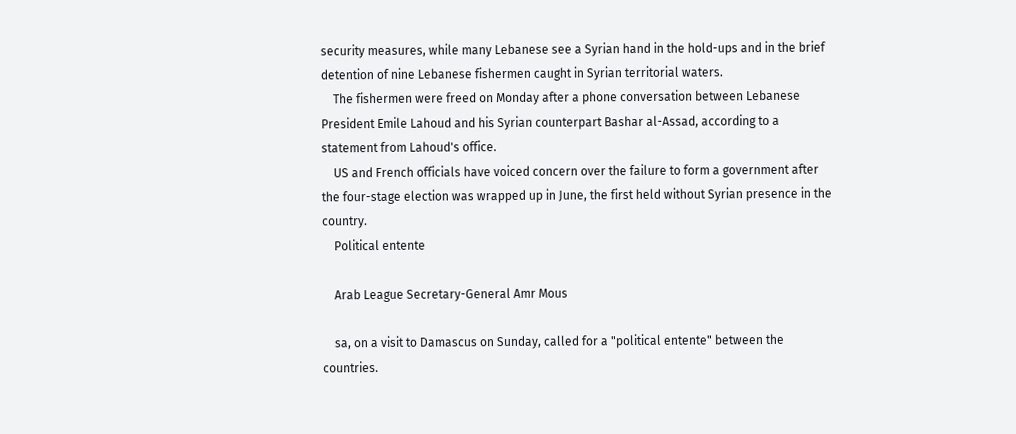security measures, while many Lebanese see a Syrian hand in the hold-ups and in the brief detention of nine Lebanese fishermen caught in Syrian territorial waters.
    The fishermen were freed on Monday after a phone conversation between Lebanese President Emile Lahoud and his Syrian counterpart Bashar al-Assad, according to a statement from Lahoud's office.
    US and French officials have voiced concern over the failure to form a government after the four-stage election was wrapped up in June, the first held without Syrian presence in the country.
    Political entente

    Arab League Secretary-General Amr Mous

    sa, on a visit to Damascus on Sunday, called for a "political entente" between the countries.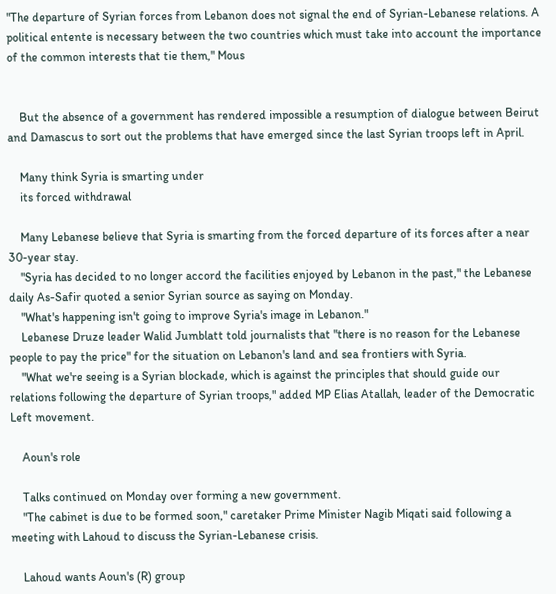"The departure of Syrian forces from Lebanon does not signal the end of Syrian-Lebanese relations. A political entente is necessary between the two countries which must take into account the importance of the common interests that tie them," Mous


    But the absence of a government has rendered impossible a resumption of dialogue between Beirut and Damascus to sort out the problems that have emerged since the last Syrian troops left in April.

    Many think Syria is smarting under
    its forced withdrawal

    Many Lebanese believe that Syria is smarting from the forced departure of its forces after a near 30-year stay.
    "Syria has decided to no longer accord the facilities enjoyed by Lebanon in the past," the Lebanese daily As-Safir quoted a senior Syrian source as saying on Monday.
    "What's happening isn't going to improve Syria's image in Lebanon."
    Lebanese Druze leader Walid Jumblatt told journalists that "there is no reason for the Lebanese people to pay the price" for the situation on Lebanon's land and sea frontiers with Syria.
    "What we're seeing is a Syrian blockade, which is against the principles that should guide our relations following the departure of Syrian troops," added MP Elias Atallah, leader of the Democratic Left movement.

    Aoun's role

    Talks continued on Monday over forming a new government.
    "The cabinet is due to be formed soon," caretaker Prime Minister Nagib Miqati said following a meeting with Lahoud to discuss the Syrian-Lebanese crisis.

    Lahoud wants Aoun's (R) group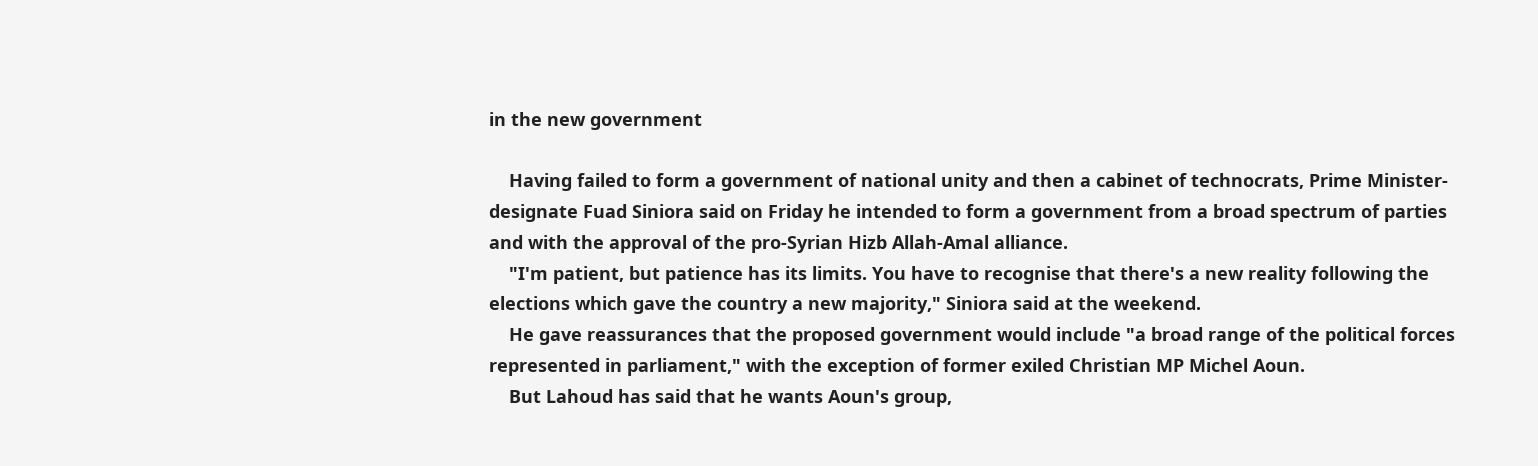in the new government

    Having failed to form a government of national unity and then a cabinet of technocrats, Prime Minister-designate Fuad Siniora said on Friday he intended to form a government from a broad spectrum of parties and with the approval of the pro-Syrian Hizb Allah-Amal alliance.
    "I'm patient, but patience has its limits. You have to recognise that there's a new reality following the elections which gave the country a new majority," Siniora said at the weekend.
    He gave reassurances that the proposed government would include "a broad range of the political forces represented in parliament," with the exception of former exiled Christian MP Michel Aoun.
    But Lahoud has said that he wants Aoun's group,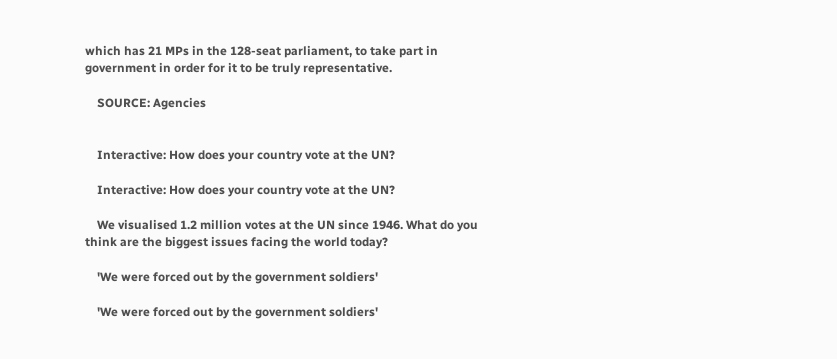which has 21 MPs in the 128-seat parliament, to take part in government in order for it to be truly representative.

    SOURCE: Agencies


    Interactive: How does your country vote at the UN?

    Interactive: How does your country vote at the UN?

    We visualised 1.2 million votes at the UN since 1946. What do you think are the biggest issues facing the world today?

    'We were forced out by the government soldiers'

    'We were forced out by the government soldiers'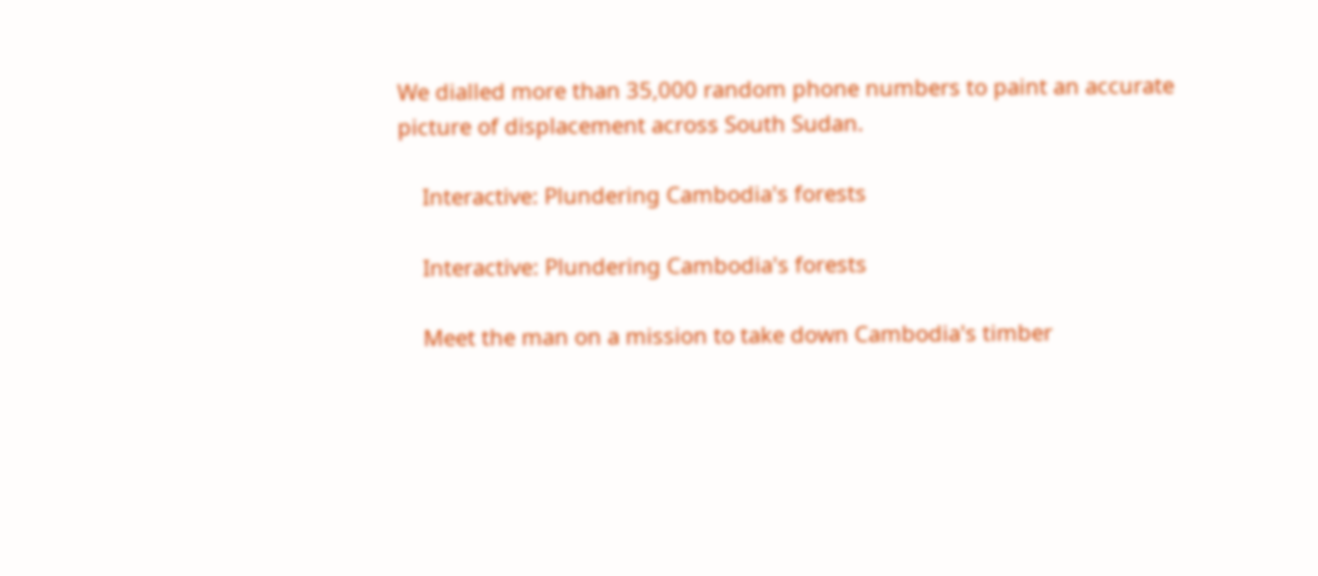We dialled more than 35,000 random phone numbers to paint an accurate picture of displacement across South Sudan.

    Interactive: Plundering Cambodia's forests

    Interactive: Plundering Cambodia's forests

    Meet the man on a mission to take down Cambodia's timber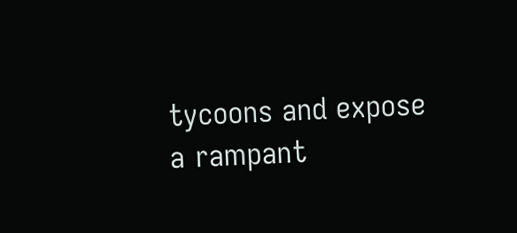tycoons and expose a rampant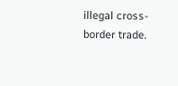illegal cross-border trade.